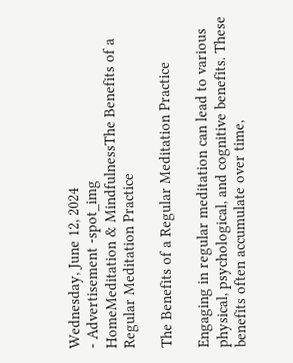Wednesday, June 12, 2024
- Advertisement -spot_img
HomeMeditation & MindfulnessThe Benefits of a Regular Meditation Practice

The Benefits of a Regular Meditation Practice

Engaging in regular meditation can lead to various physical, psychological, and cognitive benefits. These benefits often accumulate over time,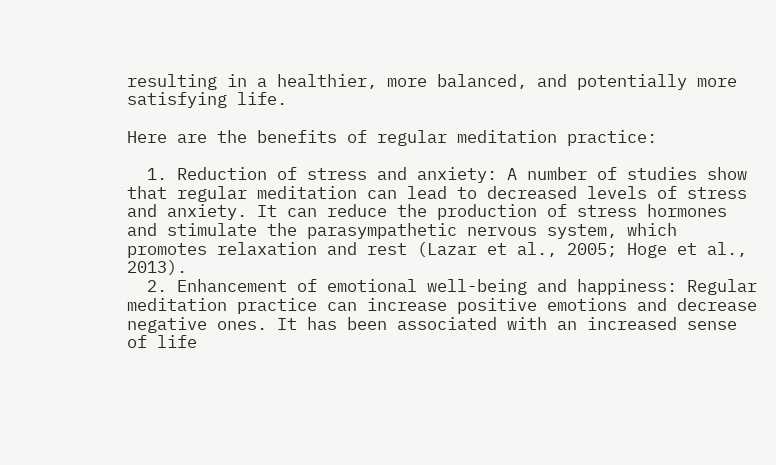resulting in a healthier, more balanced, and potentially more satisfying life.

Here are the benefits of regular meditation practice:

  1. Reduction of stress and anxiety: A number of studies show that regular meditation can lead to decreased levels of stress and anxiety. It can reduce the production of stress hormones and stimulate the parasympathetic nervous system, which promotes relaxation and rest (Lazar et al., 2005; Hoge et al., 2013).
  2. Enhancement of emotional well-being and happiness: Regular meditation practice can increase positive emotions and decrease negative ones. It has been associated with an increased sense of life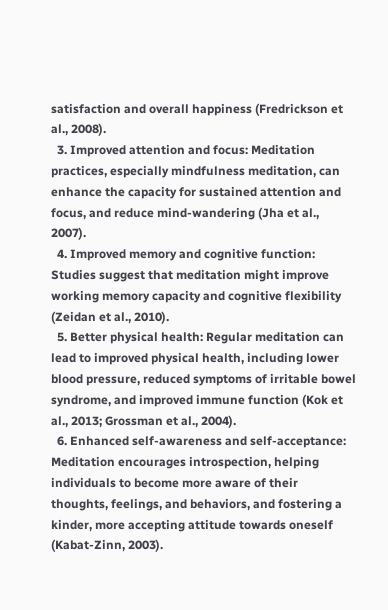satisfaction and overall happiness (Fredrickson et al., 2008).
  3. Improved attention and focus: Meditation practices, especially mindfulness meditation, can enhance the capacity for sustained attention and focus, and reduce mind-wandering (Jha et al., 2007).
  4. Improved memory and cognitive function: Studies suggest that meditation might improve working memory capacity and cognitive flexibility (Zeidan et al., 2010).
  5. Better physical health: Regular meditation can lead to improved physical health, including lower blood pressure, reduced symptoms of irritable bowel syndrome, and improved immune function (Kok et al., 2013; Grossman et al., 2004).
  6. Enhanced self-awareness and self-acceptance: Meditation encourages introspection, helping individuals to become more aware of their thoughts, feelings, and behaviors, and fostering a kinder, more accepting attitude towards oneself (Kabat-Zinn, 2003).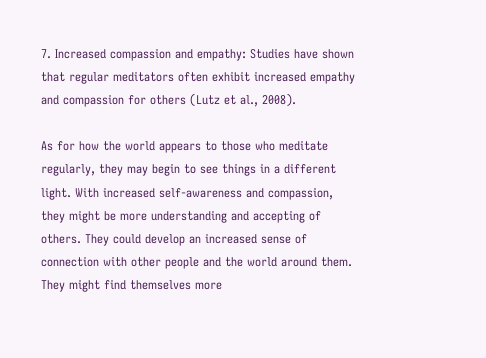7. Increased compassion and empathy: Studies have shown that regular meditators often exhibit increased empathy and compassion for others (Lutz et al., 2008).

As for how the world appears to those who meditate regularly, they may begin to see things in a different light. With increased self-awareness and compassion, they might be more understanding and accepting of others. They could develop an increased sense of connection with other people and the world around them. They might find themselves more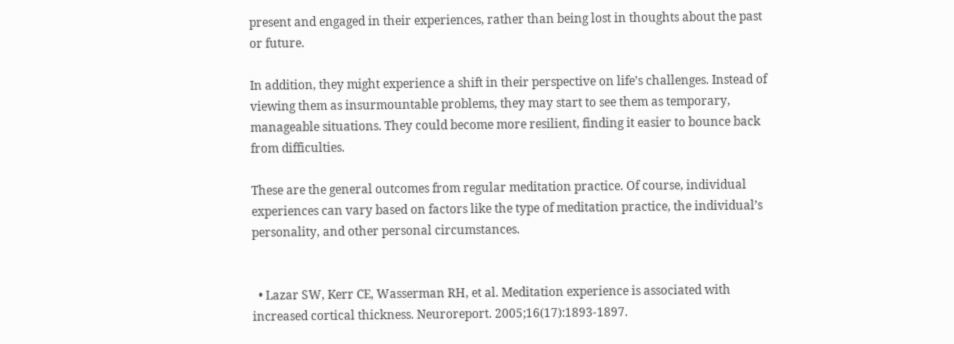present and engaged in their experiences, rather than being lost in thoughts about the past or future.

In addition, they might experience a shift in their perspective on life’s challenges. Instead of viewing them as insurmountable problems, they may start to see them as temporary, manageable situations. They could become more resilient, finding it easier to bounce back from difficulties.

These are the general outcomes from regular meditation practice. Of course, individual experiences can vary based on factors like the type of meditation practice, the individual’s personality, and other personal circumstances.


  • Lazar SW, Kerr CE, Wasserman RH, et al. Meditation experience is associated with increased cortical thickness. Neuroreport. 2005;16(17):1893-1897.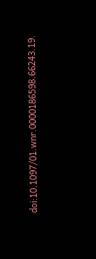doi:10.1097/01.wnr.0000186598.66243.19.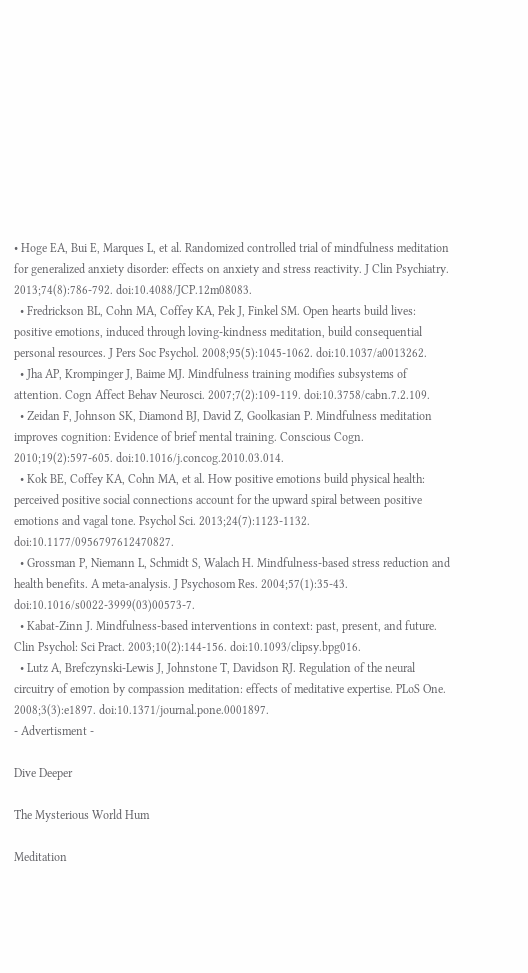• Hoge EA, Bui E, Marques L, et al. Randomized controlled trial of mindfulness meditation for generalized anxiety disorder: effects on anxiety and stress reactivity. J Clin Psychiatry. 2013;74(8):786-792. doi:10.4088/JCP.12m08083.
  • Fredrickson BL, Cohn MA, Coffey KA, Pek J, Finkel SM. Open hearts build lives: positive emotions, induced through loving-kindness meditation, build consequential personal resources. J Pers Soc Psychol. 2008;95(5):1045-1062. doi:10.1037/a0013262.
  • Jha AP, Krompinger J, Baime MJ. Mindfulness training modifies subsystems of attention. Cogn Affect Behav Neurosci. 2007;7(2):109-119. doi:10.3758/cabn.7.2.109.
  • Zeidan F, Johnson SK, Diamond BJ, David Z, Goolkasian P. Mindfulness meditation improves cognition: Evidence of brief mental training. Conscious Cogn. 2010;19(2):597-605. doi:10.1016/j.concog.2010.03.014.
  • Kok BE, Coffey KA, Cohn MA, et al. How positive emotions build physical health: perceived positive social connections account for the upward spiral between positive emotions and vagal tone. Psychol Sci. 2013;24(7):1123-1132. doi:10.1177/0956797612470827.
  • Grossman P, Niemann L, Schmidt S, Walach H. Mindfulness-based stress reduction and health benefits. A meta-analysis. J Psychosom Res. 2004;57(1):35-43. doi:10.1016/s0022-3999(03)00573-7.
  • Kabat‐Zinn J. Mindfulness‐based interventions in context: past, present, and future. Clin Psychol: Sci Pract. 2003;10(2):144-156. doi:10.1093/clipsy.bpg016.
  • Lutz A, Brefczynski-Lewis J, Johnstone T, Davidson RJ. Regulation of the neural circuitry of emotion by compassion meditation: effects of meditative expertise. PLoS One. 2008;3(3):e1897. doi:10.1371/journal.pone.0001897.
- Advertisment -

Dive Deeper

The Mysterious World Hum

Meditation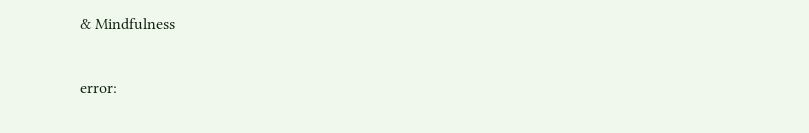& Mindfulness

error: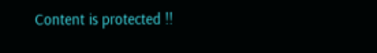Content is protected !!